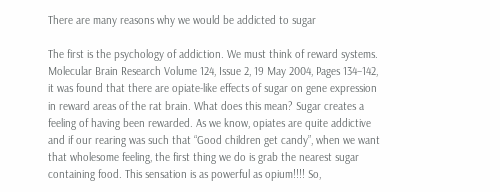There are many reasons why we would be addicted to sugar

The first is the psychology of addiction. We must think of reward systems. Molecular Brain Research Volume 124, Issue 2, 19 May 2004, Pages 134–142, it was found that there are opiate-like effects of sugar on gene expression in reward areas of the rat brain. What does this mean? Sugar creates a feeling of having been rewarded. As we know, opiates are quite addictive and if our rearing was such that “Good children get candy”, when we want that wholesome feeling, the first thing we do is grab the nearest sugar containing food. This sensation is as powerful as opium!!!! So,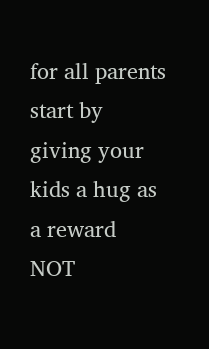for all parents start by giving your kids a hug as a reward NOT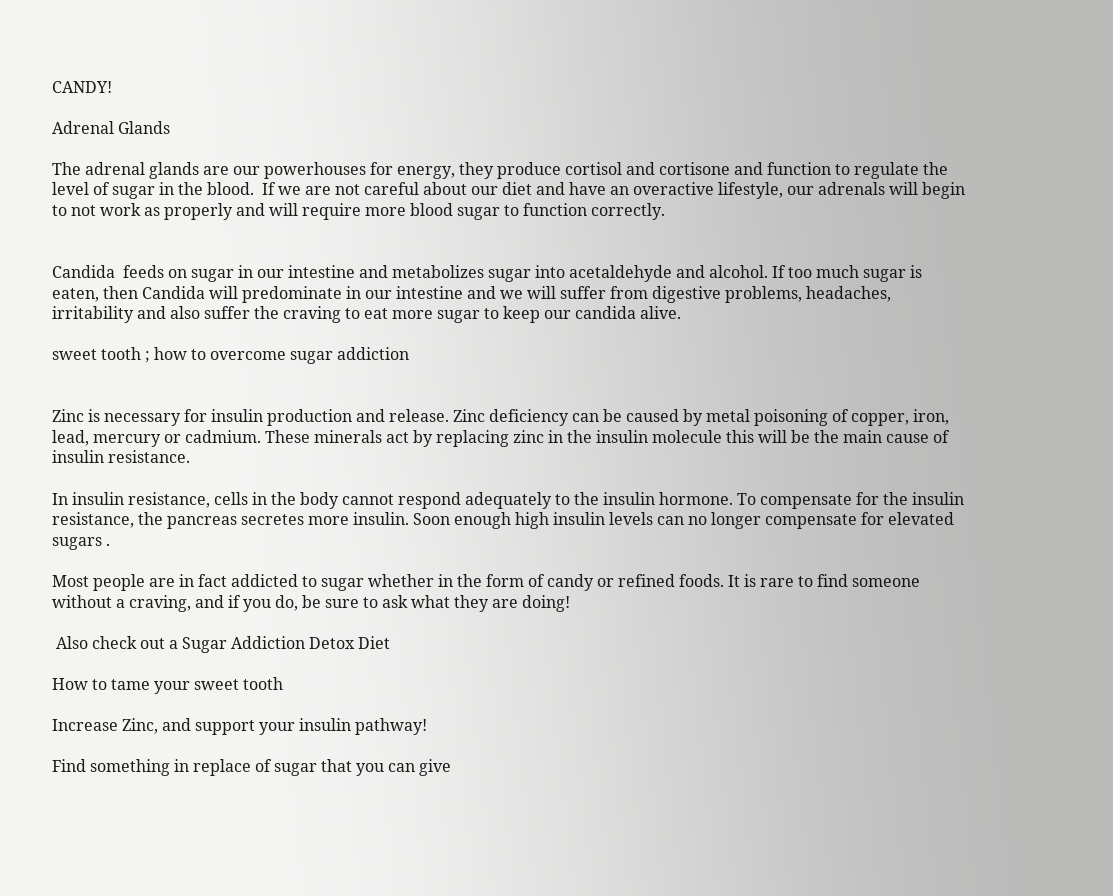CANDY!

Adrenal Glands

The adrenal glands are our powerhouses for energy, they produce cortisol and cortisone and function to regulate the level of sugar in the blood.  If we are not careful about our diet and have an overactive lifestyle, our adrenals will begin to not work as properly and will require more blood sugar to function correctly.


Candida  feeds on sugar in our intestine and metabolizes sugar into acetaldehyde and alcohol. If too much sugar is eaten, then Candida will predominate in our intestine and we will suffer from digestive problems, headaches, irritability and also suffer the craving to eat more sugar to keep our candida alive.

sweet tooth ; how to overcome sugar addiction


Zinc is necessary for insulin production and release. Zinc deficiency can be caused by metal poisoning of copper, iron, lead, mercury or cadmium. These minerals act by replacing zinc in the insulin molecule this will be the main cause of insulin resistance.

In insulin resistance, cells in the body cannot respond adequately to the insulin hormone. To compensate for the insulin resistance, the pancreas secretes more insulin. Soon enough high insulin levels can no longer compensate for elevated sugars .

Most people are in fact addicted to sugar whether in the form of candy or refined foods. It is rare to find someone without a craving, and if you do, be sure to ask what they are doing!

 Also check out a Sugar Addiction Detox Diet

How to tame your sweet tooth

Increase Zinc, and support your insulin pathway!

Find something in replace of sugar that you can give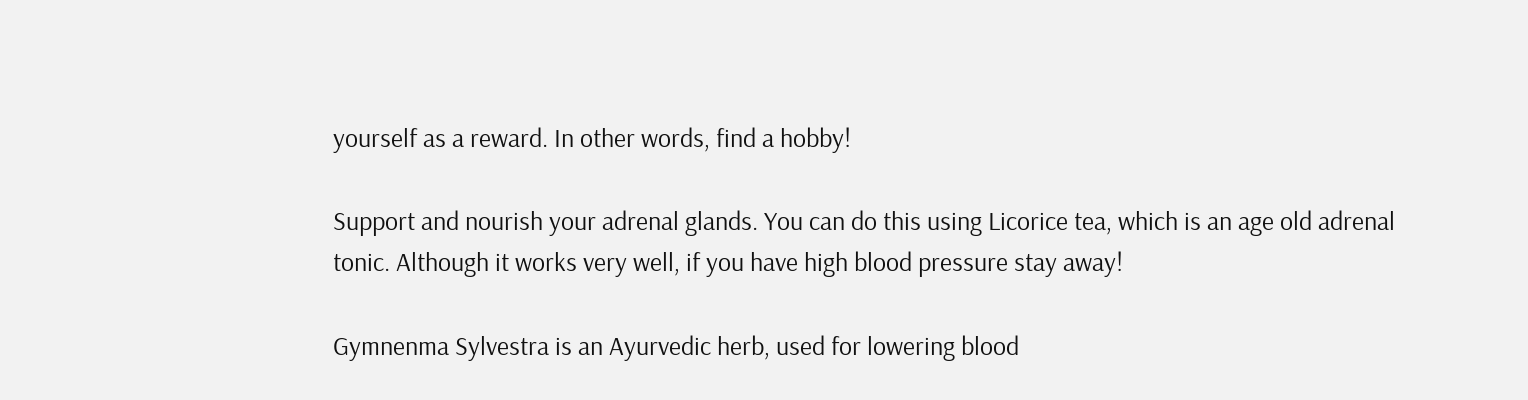yourself as a reward. In other words, find a hobby!

Support and nourish your adrenal glands. You can do this using Licorice tea, which is an age old adrenal tonic. Although it works very well, if you have high blood pressure stay away!

Gymnenma Sylvestra is an Ayurvedic herb, used for lowering blood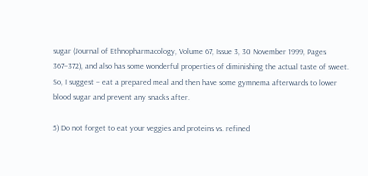sugar (Journal of Ethnopharmacology, Volume 67, Issue 3, 30 November 1999, Pages 367–372), and also has some wonderful properties of diminishing the actual taste of sweet. So, I suggest – eat a prepared meal and then have some gymnema afterwards to lower blood sugar and prevent any snacks after.

5) Do not forget to eat your veggies and proteins vs. refined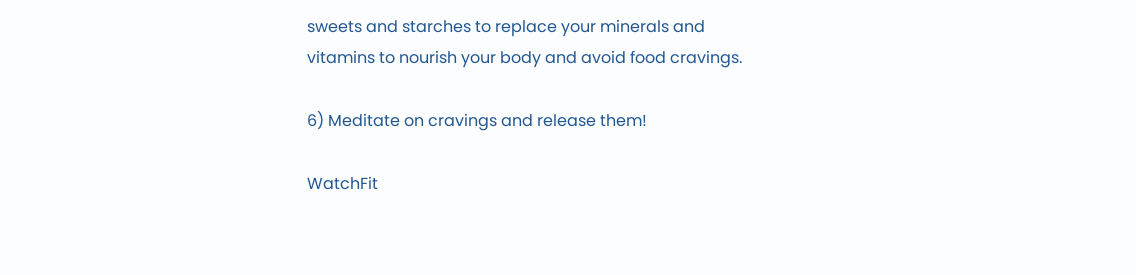sweets and starches to replace your minerals and vitamins to nourish your body and avoid food cravings.

6) Meditate on cravings and release them!

WatchFit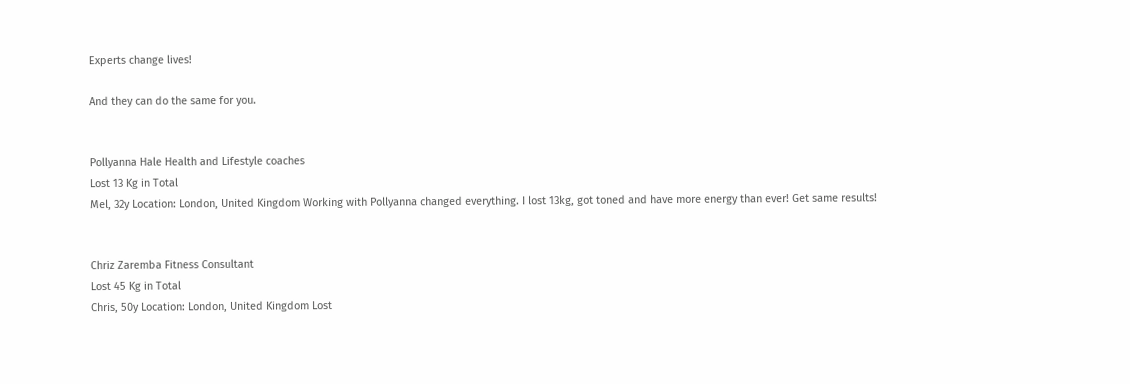Experts change lives!

And they can do the same for you.


Pollyanna Hale Health and Lifestyle coaches
Lost 13 Kg in Total
Mel, 32y Location: London, United Kingdom Working with Pollyanna changed everything. I lost 13kg, got toned and have more energy than ever! Get same results!


Chriz Zaremba Fitness Consultant
Lost 45 Kg in Total
Chris, 50y Location: London, United Kingdom Lost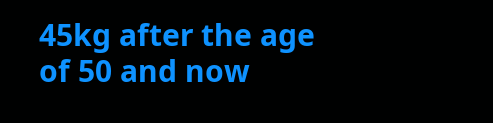45kg after the age of 50 and now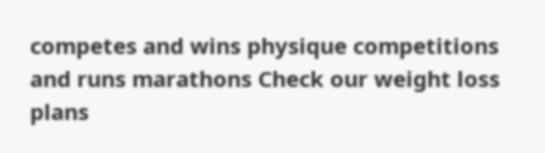competes and wins physique competitions and runs marathons Check our weight loss plans